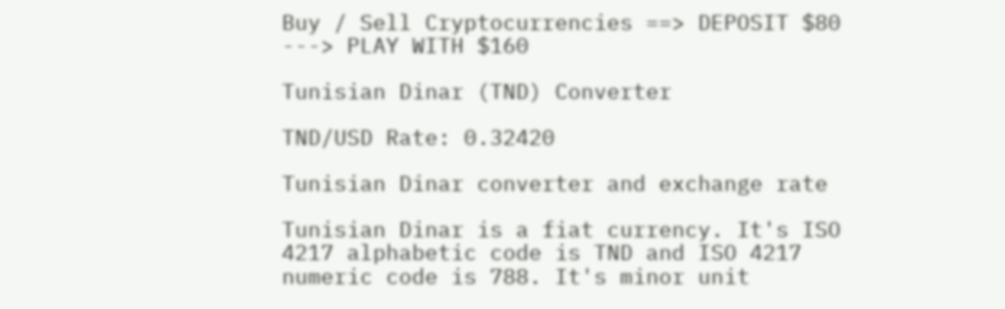Buy / Sell Cryptocurrencies ==> DEPOSIT $80 ---> PLAY WITH $160

Tunisian Dinar (TND) Converter

TND/USD Rate: 0.32420

Tunisian Dinar converter and exchange rate

Tunisian Dinar is a fiat currency. It's ISO 4217 alphabetic code is TND and ISO 4217 numeric code is 788. It's minor unit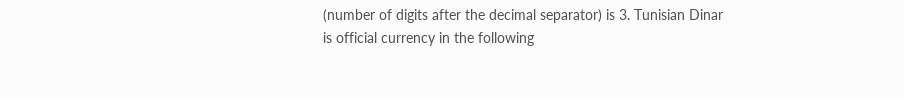(number of digits after the decimal separator) is 3. Tunisian Dinar is official currency in the following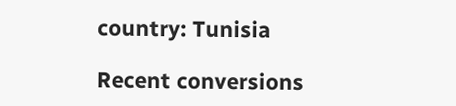country: Tunisia

Recent conversions